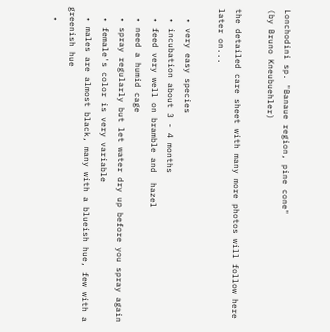Lonchodini sp. "Banaue region, pine cone"
(by Bruno Kneubuehler)

the detailed care sheet with many more photos will follow here later on...

  • very easy species
  • incubation about 3 - 4 months
  • feed very well on bramble and  hazel
  • need a humid cage
  • spray regularly but let water dry up before you spray again
  • female's color is very variable
  • males are almost black, many with a blueish hue, few with a greenish hue
  •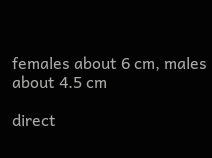females about 6 cm, males about 4.5 cm

direct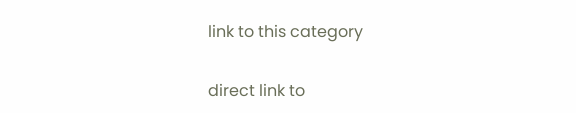link to this category

direct link to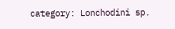category: Lonchodini sp.